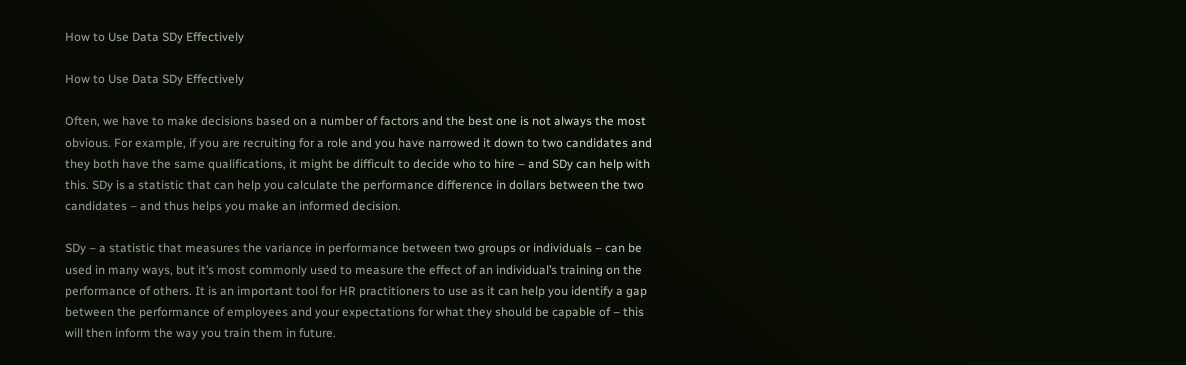How to Use Data SDy Effectively

How to Use Data SDy Effectively

Often, we have to make decisions based on a number of factors and the best one is not always the most obvious. For example, if you are recruiting for a role and you have narrowed it down to two candidates and they both have the same qualifications, it might be difficult to decide who to hire – and SDy can help with this. SDy is a statistic that can help you calculate the performance difference in dollars between the two candidates – and thus helps you make an informed decision.

SDy – a statistic that measures the variance in performance between two groups or individuals – can be used in many ways, but it’s most commonly used to measure the effect of an individual’s training on the performance of others. It is an important tool for HR practitioners to use as it can help you identify a gap between the performance of employees and your expectations for what they should be capable of – this will then inform the way you train them in future.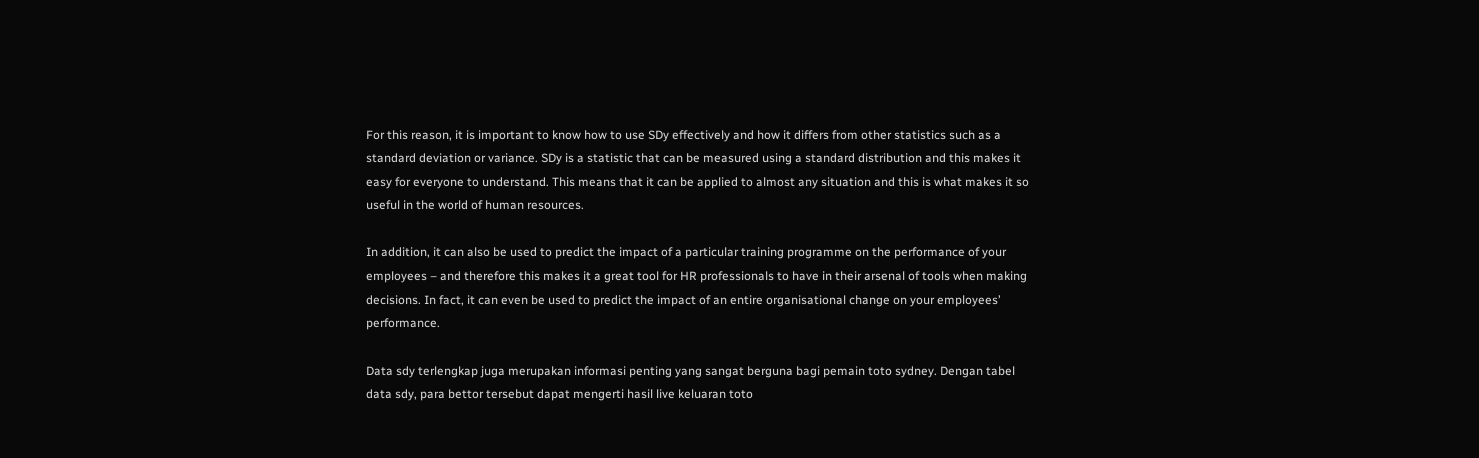For this reason, it is important to know how to use SDy effectively and how it differs from other statistics such as a standard deviation or variance. SDy is a statistic that can be measured using a standard distribution and this makes it easy for everyone to understand. This means that it can be applied to almost any situation and this is what makes it so useful in the world of human resources.

In addition, it can also be used to predict the impact of a particular training programme on the performance of your employees – and therefore this makes it a great tool for HR professionals to have in their arsenal of tools when making decisions. In fact, it can even be used to predict the impact of an entire organisational change on your employees’ performance.

Data sdy terlengkap juga merupakan informasi penting yang sangat berguna bagi pemain toto sydney. Dengan tabel data sdy, para bettor tersebut dapat mengerti hasil live keluaran toto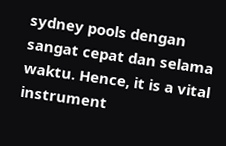sydney pools dengan sangat cepat dan selama waktu. Hence, it is a vital instrument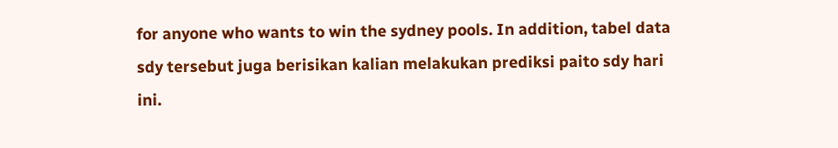for anyone who wants to win the sydney pools. In addition, tabel data sdy tersebut juga berisikan kalian melakukan prediksi paito sdy hari ini.